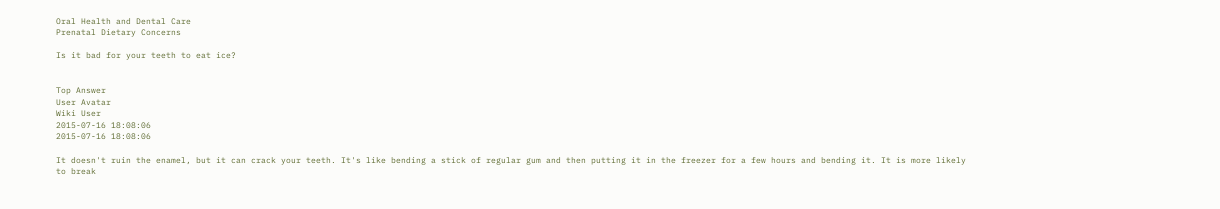Oral Health and Dental Care
Prenatal Dietary Concerns

Is it bad for your teeth to eat ice?


Top Answer
User Avatar
Wiki User
2015-07-16 18:08:06
2015-07-16 18:08:06

It doesn't ruin the enamel, but it can crack your teeth. It's like bending a stick of regular gum and then putting it in the freezer for a few hours and bending it. It is more likely to break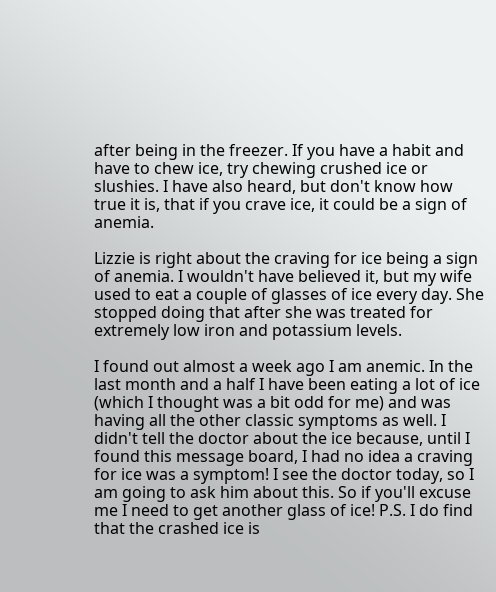after being in the freezer. If you have a habit and have to chew ice, try chewing crushed ice or slushies. I have also heard, but don't know how true it is, that if you crave ice, it could be a sign of anemia.

Lizzie is right about the craving for ice being a sign of anemia. I wouldn't have believed it, but my wife used to eat a couple of glasses of ice every day. She stopped doing that after she was treated for extremely low iron and potassium levels.

I found out almost a week ago I am anemic. In the last month and a half I have been eating a lot of ice (which I thought was a bit odd for me) and was having all the other classic symptoms as well. I didn't tell the doctor about the ice because, until I found this message board, I had no idea a craving for ice was a symptom! I see the doctor today, so I am going to ask him about this. So if you'll excuse me I need to get another glass of ice! P.S. I do find that the crashed ice is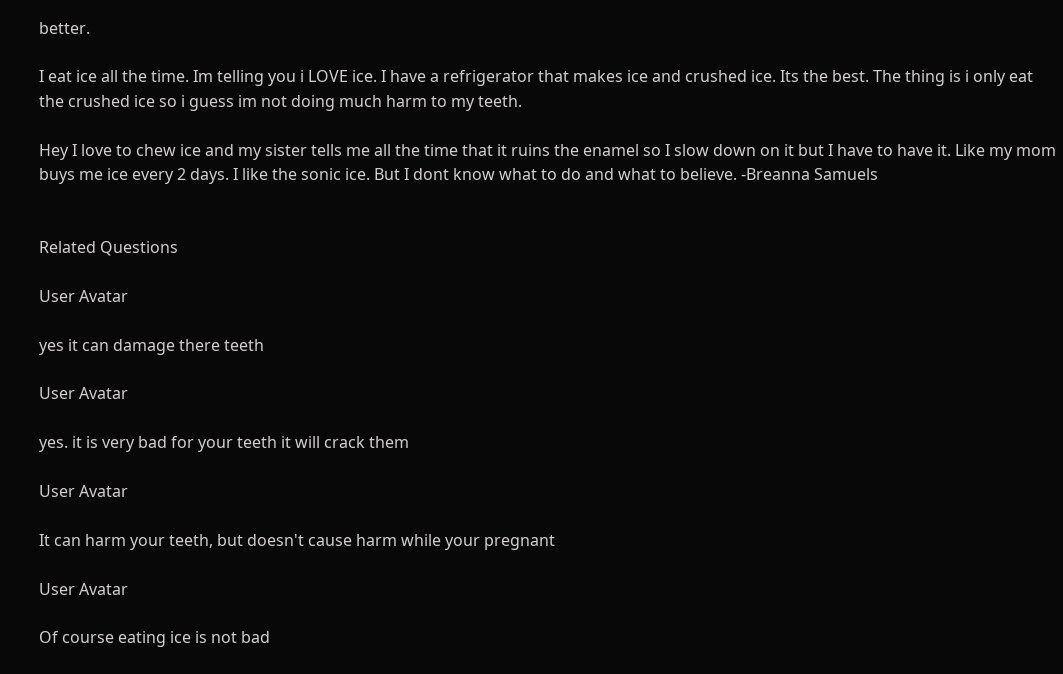better.

I eat ice all the time. Im telling you i LOVE ice. I have a refrigerator that makes ice and crushed ice. Its the best. The thing is i only eat the crushed ice so i guess im not doing much harm to my teeth.

Hey I love to chew ice and my sister tells me all the time that it ruins the enamel so I slow down on it but I have to have it. Like my mom buys me ice every 2 days. I like the sonic ice. But I dont know what to do and what to believe. -Breanna Samuels


Related Questions

User Avatar

yes it can damage there teeth

User Avatar

yes. it is very bad for your teeth it will crack them

User Avatar

It can harm your teeth, but doesn't cause harm while your pregnant

User Avatar

Of course eating ice is not bad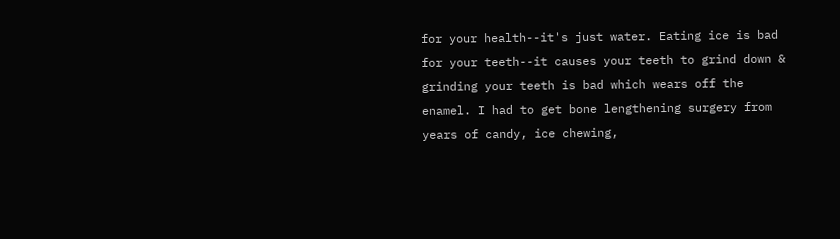for your health--it's just water. Eating ice is bad for your teeth--it causes your teeth to grind down & grinding your teeth is bad which wears off the enamel. I had to get bone lengthening surgery from years of candy, ice chewing,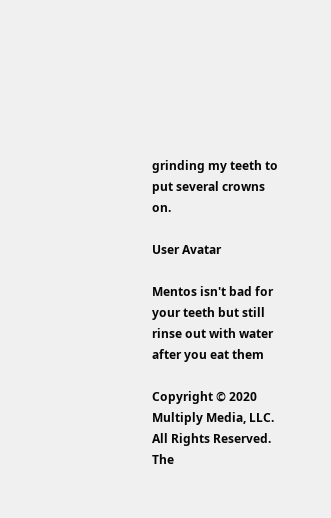grinding my teeth to put several crowns on.

User Avatar

Mentos isn't bad for your teeth but still rinse out with water after you eat them

Copyright © 2020 Multiply Media, LLC. All Rights Reserved. The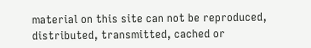material on this site can not be reproduced, distributed, transmitted, cached or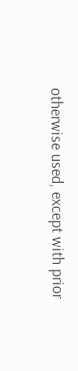otherwise used, except with prior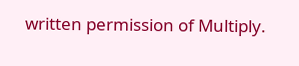written permission of Multiply.